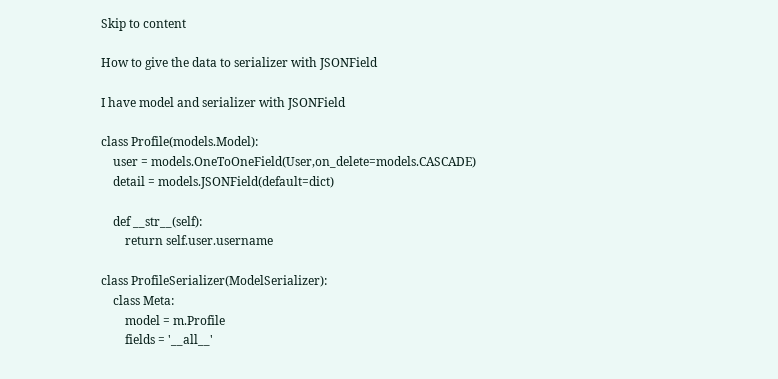Skip to content

How to give the data to serializer with JSONField

I have model and serializer with JSONField

class Profile(models.Model):
    user = models.OneToOneField(User,on_delete=models.CASCADE)
    detail = models.JSONField(default=dict)

    def __str__(self):
        return self.user.username

class ProfileSerializer(ModelSerializer):
    class Meta:
        model = m.Profile
        fields = '__all__'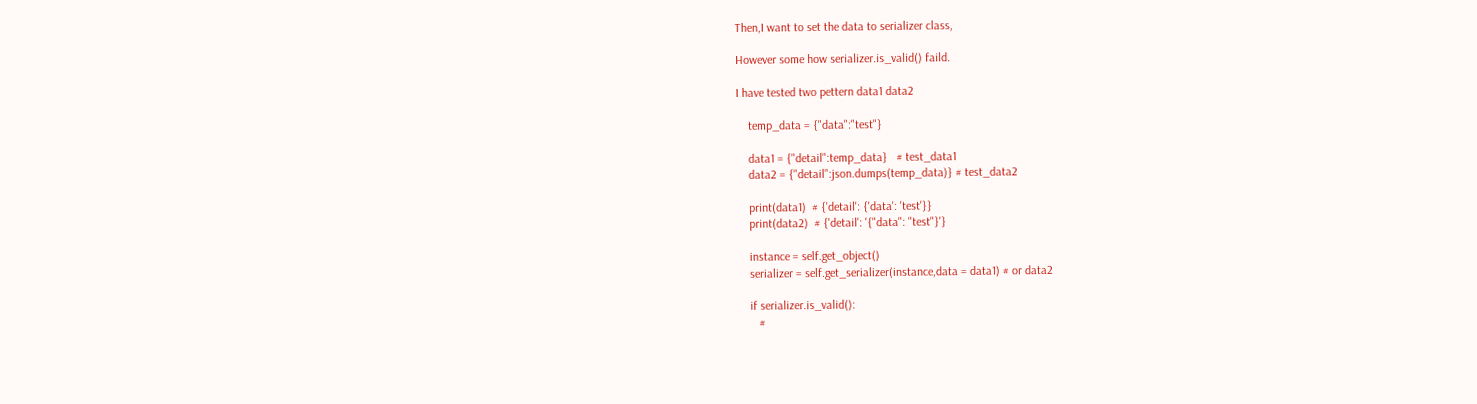Then,I want to set the data to serializer class,

However some how serializer.is_valid() faild.

I have tested two pettern data1 data2

    temp_data = {"data":"test"}

    data1 = {"detail":temp_data}   # test_data1
    data2 = {"detail":json.dumps(temp_data)} # test_data2

    print(data1)  # {'detail': {'data': 'test'}}
    print(data2)  # {'detail': '{"data": "test"}'}

    instance = self.get_object()
    serializer = self.get_serializer(instance,data = data1) # or data2

    if serializer.is_valid():
       #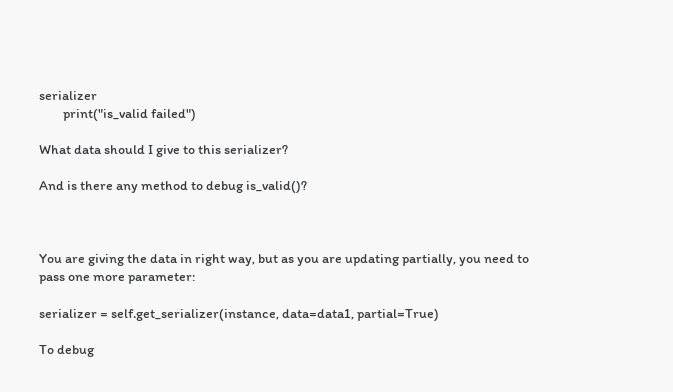serializer
        print("is_valid failed")

What data should I give to this serializer?

And is there any method to debug is_valid()?



You are giving the data in right way, but as you are updating partially, you need to pass one more parameter:

serializer = self.get_serializer(instance, data=data1, partial=True)

To debug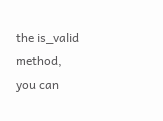the is_valid method, you can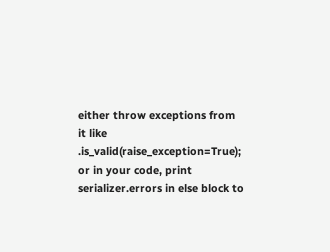either throw exceptions from it like .is_valid(raise_exception=True); or in your code, print serializer.errors in else block to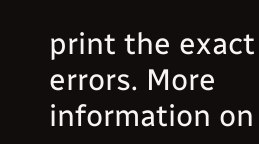print the exact errors. More information on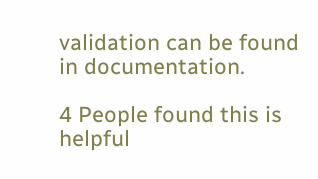validation can be found in documentation.

4 People found this is helpful